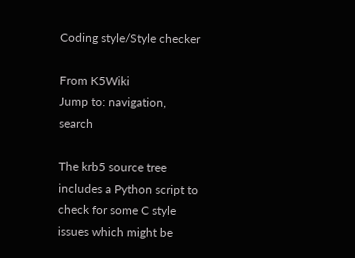Coding style/Style checker

From K5Wiki
Jump to: navigation, search

The krb5 source tree includes a Python script to check for some C style issues which might be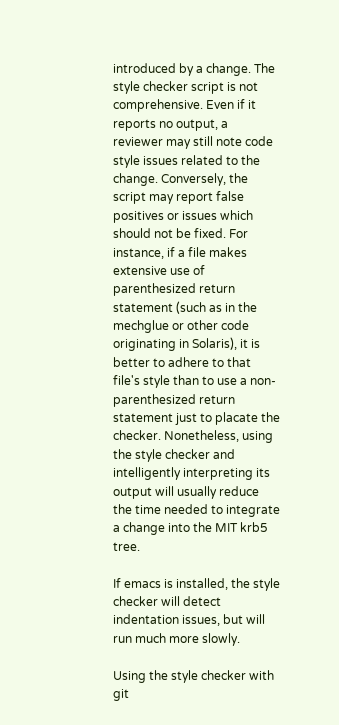introduced by a change. The style checker script is not comprehensive. Even if it reports no output, a reviewer may still note code style issues related to the change. Conversely, the script may report false positives or issues which should not be fixed. For instance, if a file makes extensive use of parenthesized return statement (such as in the mechglue or other code originating in Solaris), it is better to adhere to that file's style than to use a non-parenthesized return statement just to placate the checker. Nonetheless, using the style checker and intelligently interpreting its output will usually reduce the time needed to integrate a change into the MIT krb5 tree.

If emacs is installed, the style checker will detect indentation issues, but will run much more slowly.

Using the style checker with git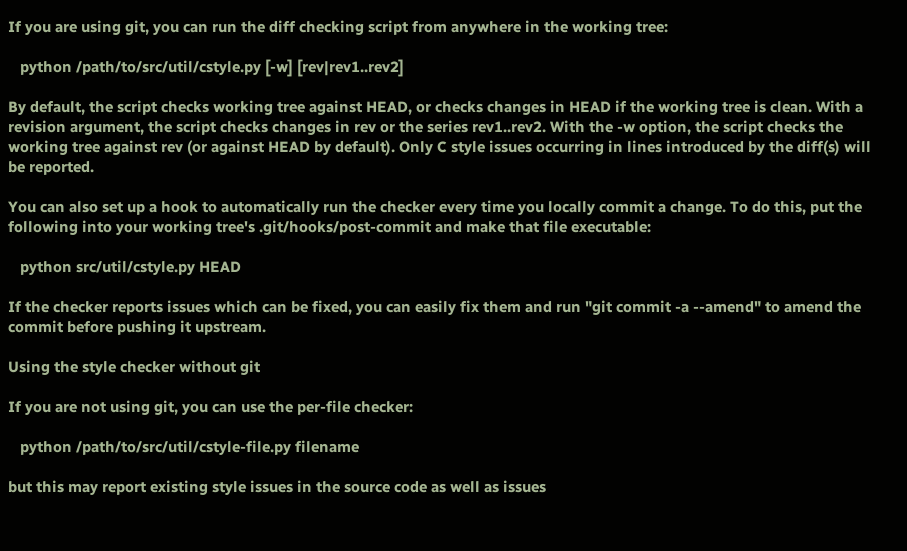If you are using git, you can run the diff checking script from anywhere in the working tree:

   python /path/to/src/util/cstyle.py [-w] [rev|rev1..rev2]

By default, the script checks working tree against HEAD, or checks changes in HEAD if the working tree is clean. With a revision argument, the script checks changes in rev or the series rev1..rev2. With the -w option, the script checks the working tree against rev (or against HEAD by default). Only C style issues occurring in lines introduced by the diff(s) will be reported.

You can also set up a hook to automatically run the checker every time you locally commit a change. To do this, put the following into your working tree's .git/hooks/post-commit and make that file executable:

   python src/util/cstyle.py HEAD

If the checker reports issues which can be fixed, you can easily fix them and run "git commit -a --amend" to amend the commit before pushing it upstream.

Using the style checker without git

If you are not using git, you can use the per-file checker:

   python /path/to/src/util/cstyle-file.py filename

but this may report existing style issues in the source code as well as issues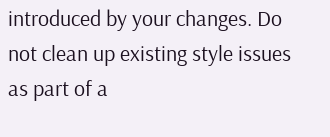introduced by your changes. Do not clean up existing style issues as part of a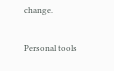change.

Personal tools